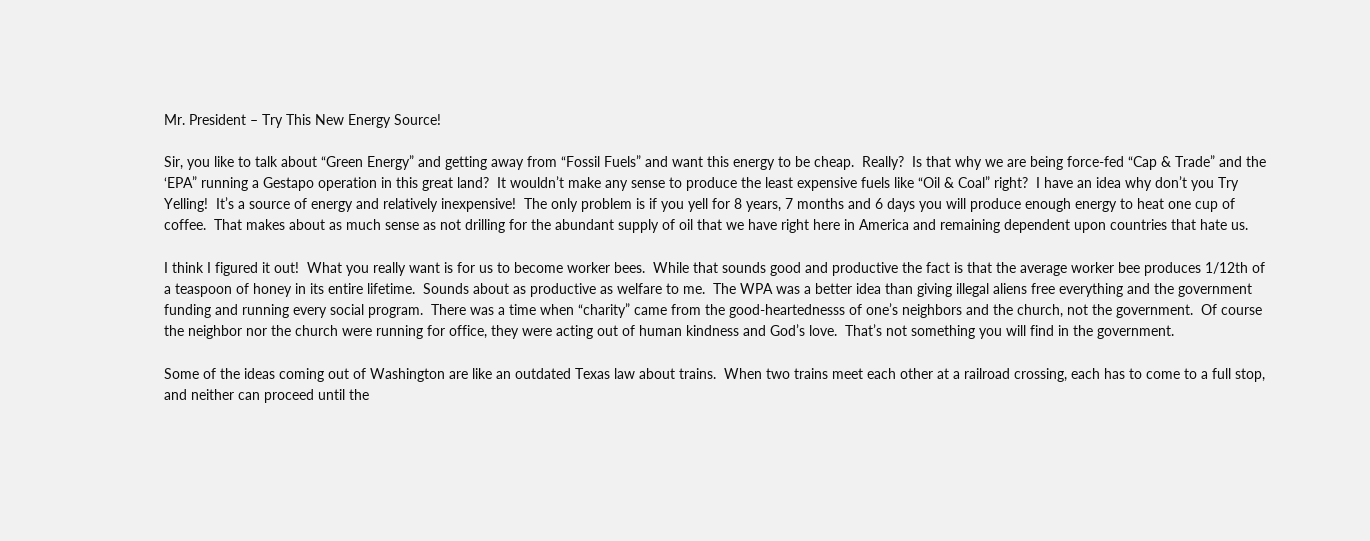Mr. President – Try This New Energy Source!

Sir, you like to talk about “Green Energy” and getting away from “Fossil Fuels” and want this energy to be cheap.  Really?  Is that why we are being force-fed “Cap & Trade” and the ‘EPA” running a Gestapo operation in this great land?  It wouldn’t make any sense to produce the least expensive fuels like “Oil & Coal” right?  I have an idea why don’t you Try Yelling!  It’s a source of energy and relatively inexpensive!  The only problem is if you yell for 8 years, 7 months and 6 days you will produce enough energy to heat one cup of coffee.  That makes about as much sense as not drilling for the abundant supply of oil that we have right here in America and remaining dependent upon countries that hate us.

I think I figured it out!  What you really want is for us to become worker bees.  While that sounds good and productive the fact is that the average worker bee produces 1/12th of a teaspoon of honey in its entire lifetime.  Sounds about as productive as welfare to me.  The WPA was a better idea than giving illegal aliens free everything and the government funding and running every social program.  There was a time when “charity” came from the good-heartednesss of one’s neighbors and the church, not the government.  Of course the neighbor nor the church were running for office, they were acting out of human kindness and God’s love.  That’s not something you will find in the government.

Some of the ideas coming out of Washington are like an outdated Texas law about trains.  When two trains meet each other at a railroad crossing, each has to come to a full stop, and neither can proceed until the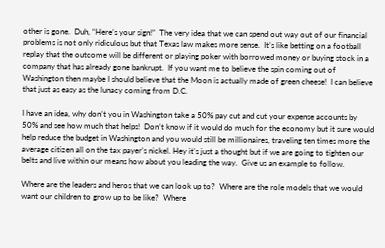other is gone.  Duh, “Here’s your sign!”  The very idea that we can spend out way out of our financial problems is not only ridiculous but that Texas law makes more sense.  It’s like betting on a football replay that the outcome will be different or playing poker with borrowed money or buying stock in a company that has already gone bankrupt.  If you want me to believe the spin coming out of Washington then maybe I should believe that the Moon is actually made of green cheese!  I can believe that just as easy as the lunacy coming from D.C.

I have an idea, why don’t you in Washington take a 50% pay cut and cut your expense accounts by 50% and see how much that helps!  Don’t know if it would do much for the economy but it sure would help reduce the budget in Washington and you would still be millionaires, traveling ten times more the average citizen all on the tax payer’s nickel. Hey it’s just a thought but if we are going to tighten our belts and live within our means how about you leading the way.  Give us an example to follow.

Where are the leaders and heros that we can look up to?  Where are the role models that we would want our children to grow up to be like?  Where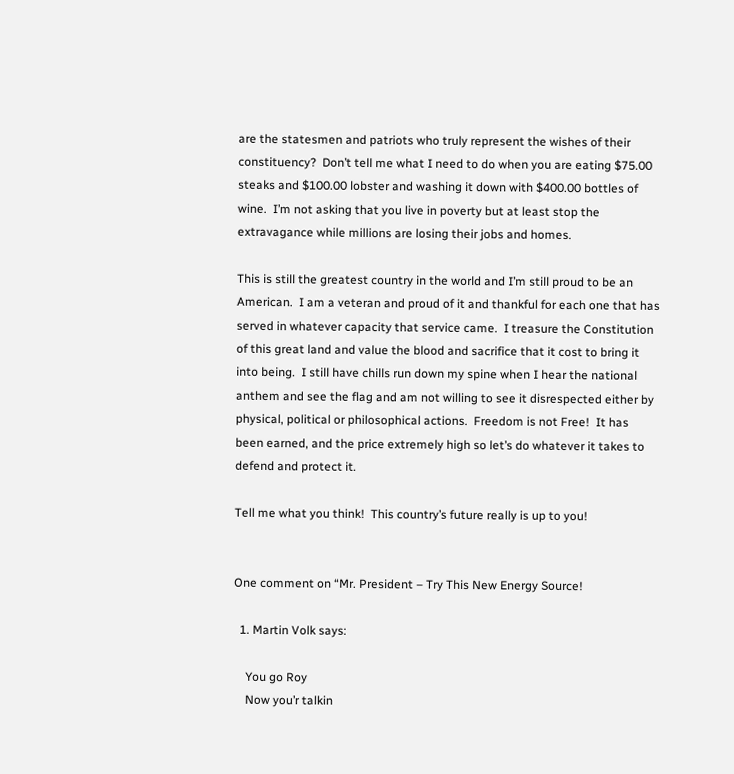are the statesmen and patriots who truly represent the wishes of their constituency?  Don’t tell me what I need to do when you are eating $75.00 steaks and $100.00 lobster and washing it down with $400.00 bottles of wine.  I’m not asking that you live in poverty but at least stop the extravagance while millions are losing their jobs and homes.

This is still the greatest country in the world and I’m still proud to be an American.  I am a veteran and proud of it and thankful for each one that has served in whatever capacity that service came.  I treasure the Constitution of this great land and value the blood and sacrifice that it cost to bring it into being.  I still have chills run down my spine when I hear the national anthem and see the flag and am not willing to see it disrespected either by physical, political or philosophical actions.  Freedom is not Free!  It has been earned, and the price extremely high so let’s do whatever it takes to defend and protect it.

Tell me what you think!  This country’s future really is up to you!


One comment on “Mr. President – Try This New Energy Source!

  1. Martin Volk says:

    You go Roy
    Now you’r talkin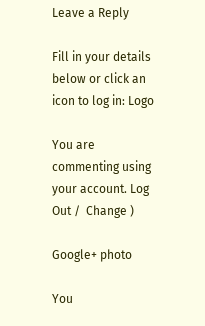Leave a Reply

Fill in your details below or click an icon to log in: Logo

You are commenting using your account. Log Out /  Change )

Google+ photo

You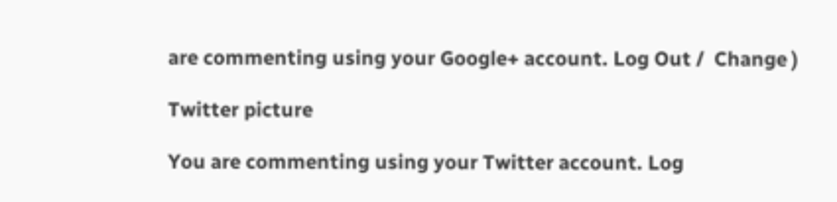are commenting using your Google+ account. Log Out /  Change )

Twitter picture

You are commenting using your Twitter account. Log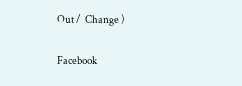Out /  Change )

Facebook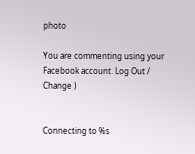photo

You are commenting using your Facebook account. Log Out /  Change )


Connecting to %s